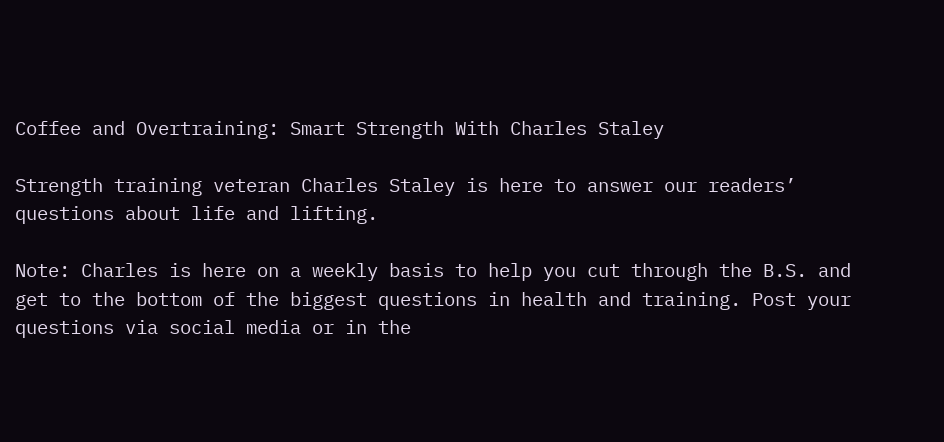Coffee and Overtraining: Smart Strength With Charles Staley

Strength training veteran Charles Staley is here to answer our readers’ questions about life and lifting.

Note: Charles is here on a weekly basis to help you cut through the B.S. and get to the bottom of the biggest questions in health and training. Post your questions via social media or in the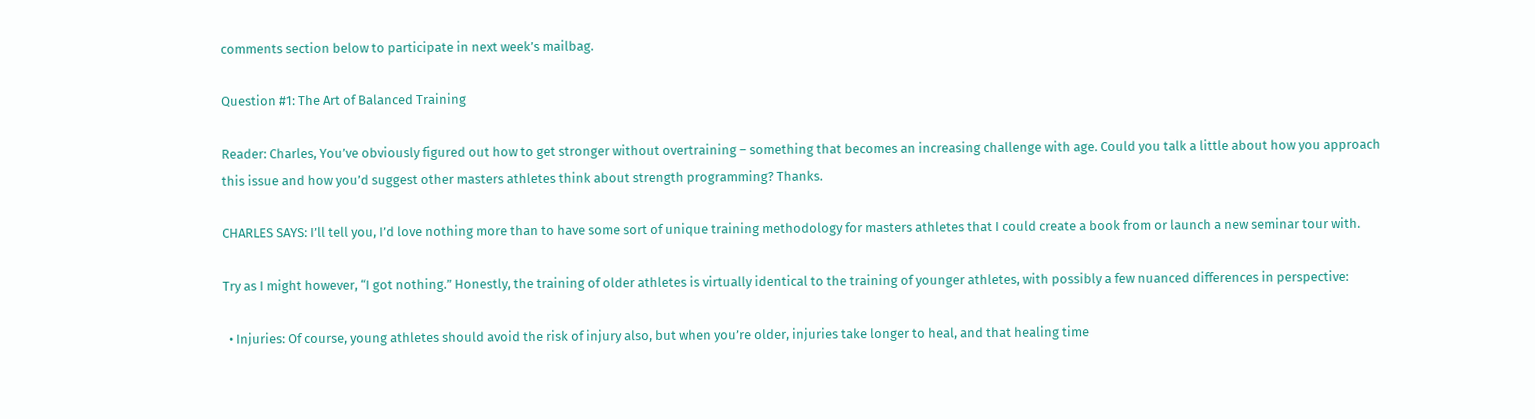comments section below to participate in next week’s mailbag.

Question #1: The Art of Balanced Training

Reader: Charles, You’ve obviously figured out how to get stronger without overtraining – something that becomes an increasing challenge with age. Could you talk a little about how you approach this issue and how you’d suggest other masters athletes think about strength programming? Thanks.

CHARLES SAYS: I’ll tell you, I’d love nothing more than to have some sort of unique training methodology for masters athletes that I could create a book from or launch a new seminar tour with.

Try as I might however, “I got nothing.” Honestly, the training of older athletes is virtually identical to the training of younger athletes, with possibly a few nuanced differences in perspective:

  • Injuries: Of course, young athletes should avoid the risk of injury also, but when you’re older, injuries take longer to heal, and that healing time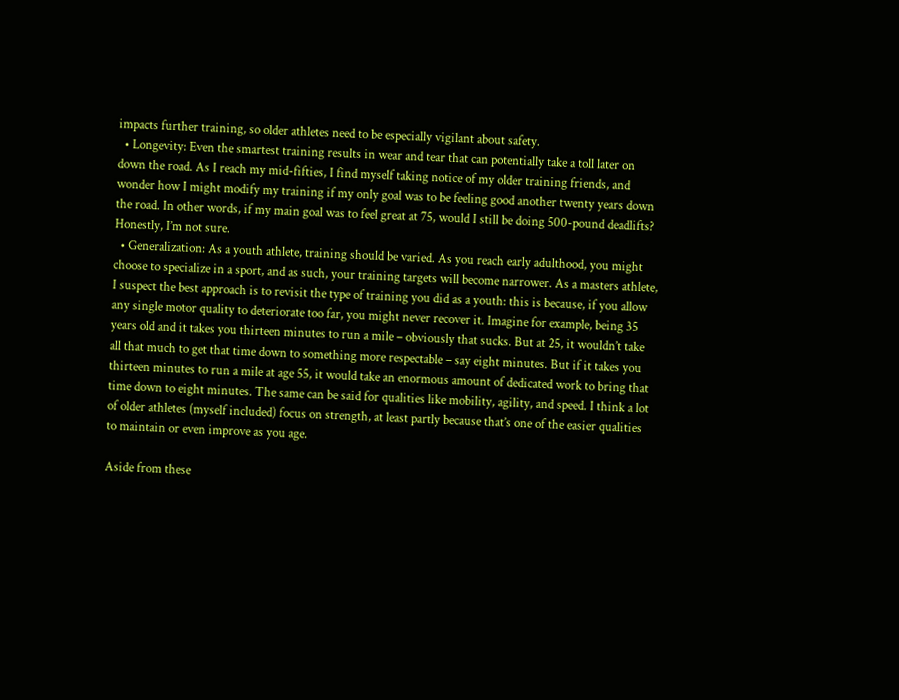impacts further training, so older athletes need to be especially vigilant about safety.
  • Longevity: Even the smartest training results in wear and tear that can potentially take a toll later on down the road. As I reach my mid-fifties, I find myself taking notice of my older training friends, and wonder how I might modify my training if my only goal was to be feeling good another twenty years down the road. In other words, if my main goal was to feel great at 75, would I still be doing 500-pound deadlifts? Honestly, I’m not sure.
  • Generalization: As a youth athlete, training should be varied. As you reach early adulthood, you might choose to specialize in a sport, and as such, your training targets will become narrower. As a masters athlete, I suspect the best approach is to revisit the type of training you did as a youth: this is because, if you allow any single motor quality to deteriorate too far, you might never recover it. Imagine for example, being 35 years old and it takes you thirteen minutes to run a mile – obviously that sucks. But at 25, it wouldn’t take all that much to get that time down to something more respectable – say eight minutes. But if it takes you thirteen minutes to run a mile at age 55, it would take an enormous amount of dedicated work to bring that time down to eight minutes. The same can be said for qualities like mobility, agility, and speed. I think a lot of older athletes (myself included) focus on strength, at least partly because that’s one of the easier qualities to maintain or even improve as you age.

Aside from these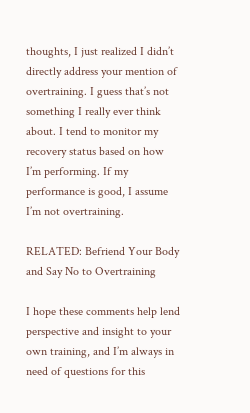thoughts, I just realized I didn’t directly address your mention of overtraining. I guess that’s not something I really ever think about. I tend to monitor my recovery status based on how I’m performing. If my performance is good, I assume I’m not overtraining.

RELATED: Befriend Your Body and Say No to Overtraining

I hope these comments help lend perspective and insight to your own training, and I’m always in need of questions for this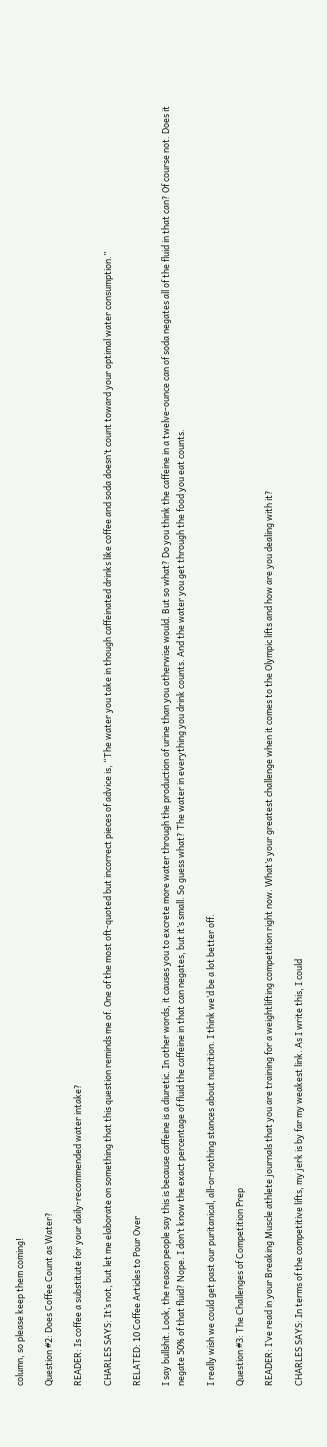column, so please keep them coming!

Question #2: Does Coffee Count as Water?

READER: Is coffee a substitute for your daily-recommended water intake?

CHARLES SAYS: It’s not, but let me elaborate on something that this question reminds me of. One of the most oft-quoted but incorrect pieces of advice is, “The water you take in though caffeinated drinks like coffee and soda doesn’t count toward your optimal water consumption.”

RELATED: 10 Coffee Articles to Pour Over

I say bullshit. Look, the reason people say this is because caffeine is a diuretic. In other words, it causes you to excrete more water through the production of urine than you otherwise would. But so what? Do you think the caffeine in a twelve-ounce can of soda negates all of the fluid in that can? Of course not. Does it negate 50% of that fluid? Nope. I don’t know the exact percentage of fluid the caffeine in that can negates, but it’s small. So guess what? The water in everything you drink counts. And the water you get through the food you eat counts.

I really wish we could get past our puritanical, all-or-nothing stances about nutrition. I think we’d be a lot better off.

Question #3: The Challenges of Competition Prep

READER: I’ve read in your Breaking Muscle athlete journals that you are training for a weightlifting competition right now. What’s your greatest challenge when it comes to the Olympic lifts and how are you dealing with it?

CHARLES SAYS: In terms of the competitive lifts, my jerk is by far my weakest link. As I write this, I could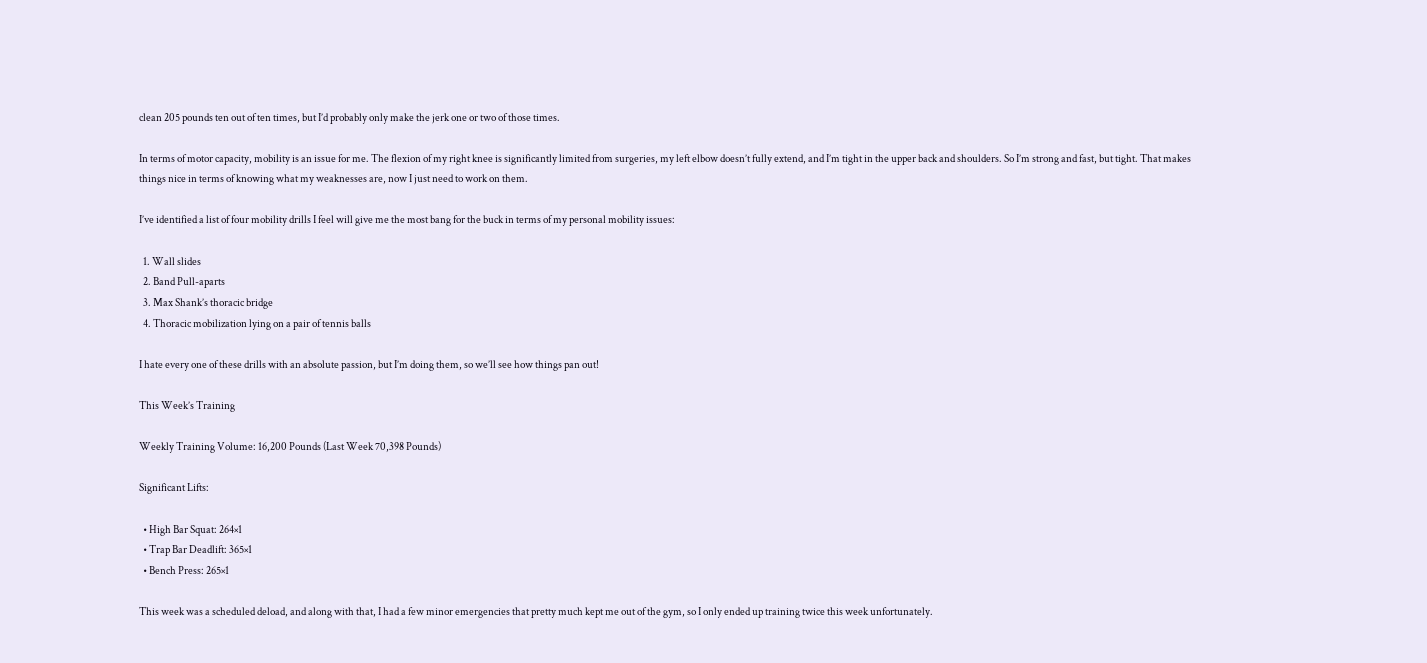clean 205 pounds ten out of ten times, but I’d probably only make the jerk one or two of those times.

In terms of motor capacity, mobility is an issue for me. The flexion of my right knee is significantly limited from surgeries, my left elbow doesn’t fully extend, and I’m tight in the upper back and shoulders. So I’m strong and fast, but tight. That makes things nice in terms of knowing what my weaknesses are, now I just need to work on them.

I’ve identified a list of four mobility drills I feel will give me the most bang for the buck in terms of my personal mobility issues:

  1. Wall slides
  2. Band Pull-aparts
  3. Max Shank’s thoracic bridge
  4. Thoracic mobilization lying on a pair of tennis balls

I hate every one of these drills with an absolute passion, but I’m doing them, so we’ll see how things pan out!

This Week’s Training

Weekly Training Volume: 16,200 Pounds (Last Week 70,398 Pounds)

Significant Lifts:

  • High Bar Squat: 264×1
  • Trap Bar Deadlift: 365×1
  • Bench Press: 265×1

This week was a scheduled deload, and along with that, I had a few minor emergencies that pretty much kept me out of the gym, so I only ended up training twice this week unfortunately.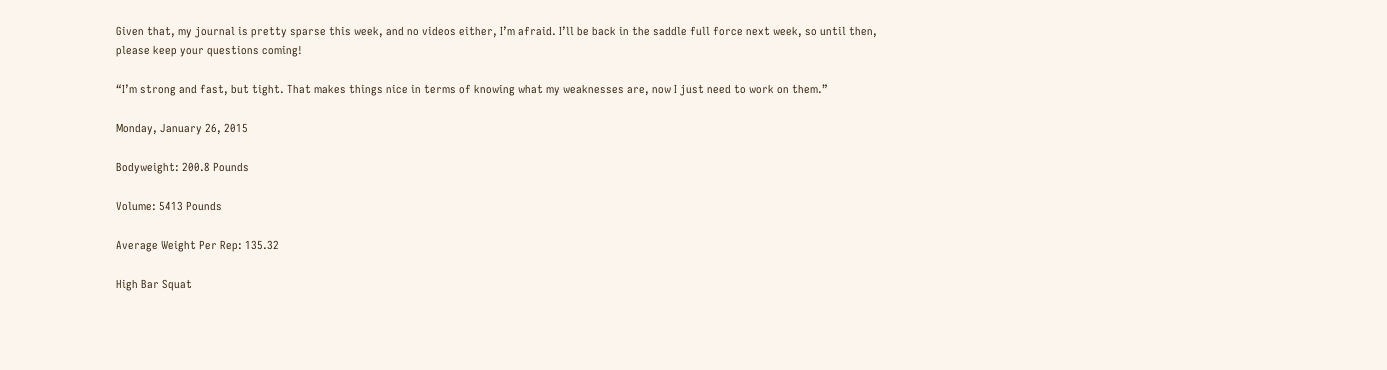Given that, my journal is pretty sparse this week, and no videos either, I’m afraid. I’ll be back in the saddle full force next week, so until then, please keep your questions coming!

“I’m strong and fast, but tight. That makes things nice in terms of knowing what my weaknesses are, now I just need to work on them.”

Monday, January 26, 2015

Bodyweight: 200.8 Pounds

Volume: 5413 Pounds

Average Weight Per Rep: 135.32

High Bar Squat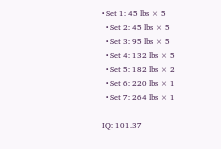• Set 1: 45 lbs × 5
  • Set 2: 45 lbs × 5
  • Set 3: 95 lbs × 5
  • Set 4: 132 lbs × 5
  • Set 5: 182 lbs × 2
  • Set 6: 220 lbs × 1
  • Set 7: 264 lbs × 1

IQ: 101.37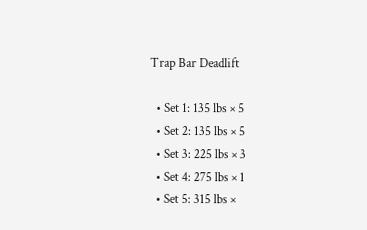Trap Bar Deadlift

  • Set 1: 135 lbs × 5
  • Set 2: 135 lbs × 5
  • Set 3: 225 lbs × 3
  • Set 4: 275 lbs × 1
  • Set 5: 315 lbs ×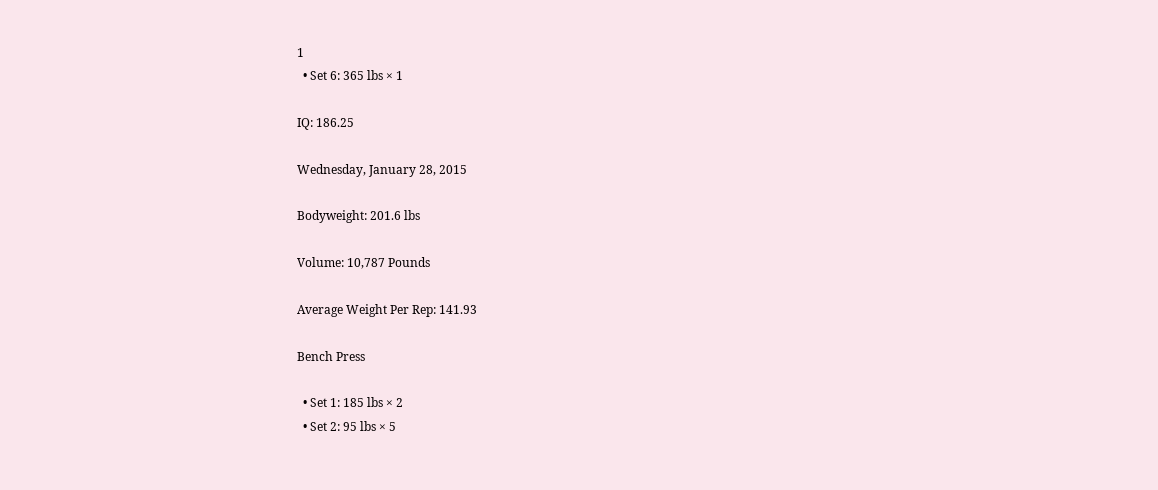1
  • Set 6: 365 lbs × 1

IQ: 186.25

Wednesday, January 28, 2015

Bodyweight: 201.6 lbs

Volume: 10,787 Pounds

Average Weight Per Rep: 141.93

Bench Press

  • Set 1: 185 lbs × 2
  • Set 2: 95 lbs × 5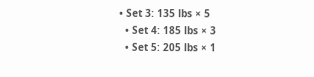• Set 3: 135 lbs × 5
  • Set 4: 185 lbs × 3
  • Set 5: 205 lbs × 1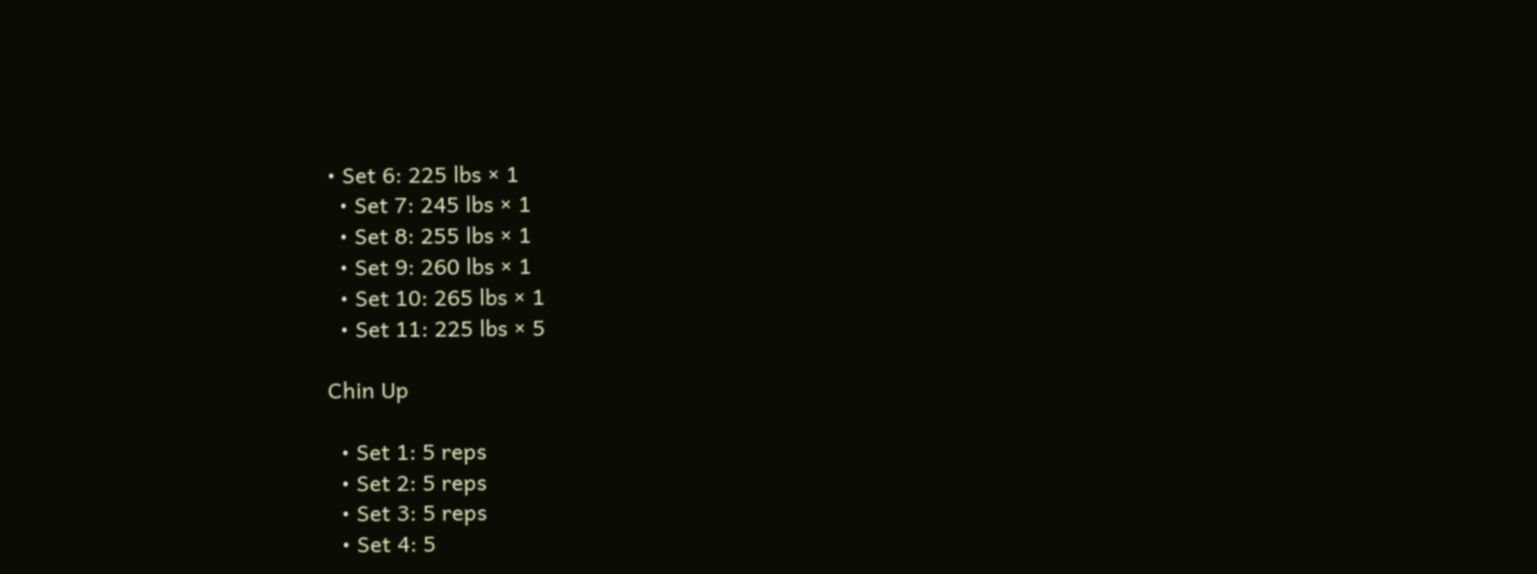• Set 6: 225 lbs × 1
  • Set 7: 245 lbs × 1
  • Set 8: 255 lbs × 1
  • Set 9: 260 lbs × 1
  • Set 10: 265 lbs × 1
  • Set 11: 225 lbs × 5

Chin Up

  • Set 1: 5 reps
  • Set 2: 5 reps
  • Set 3: 5 reps
  • Set 4: 5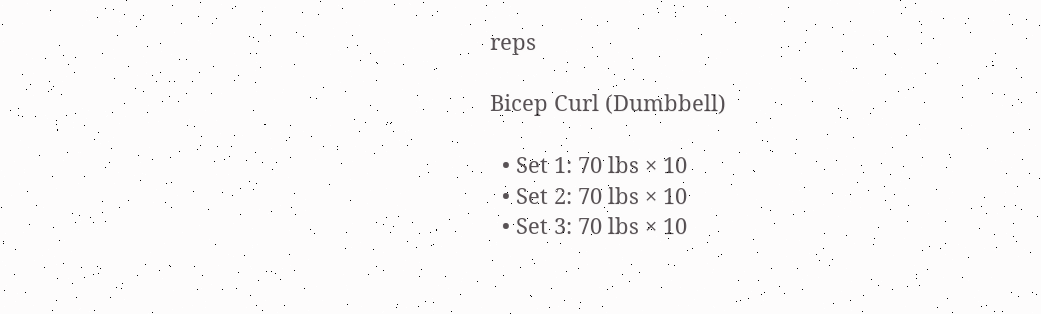reps

Bicep Curl (Dumbbell)

  • Set 1: 70 lbs × 10
  • Set 2: 70 lbs × 10
  • Set 3: 70 lbs × 10